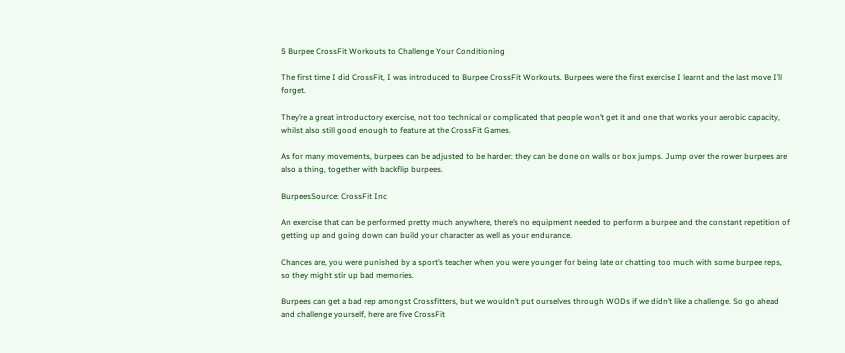5 Burpee CrossFit Workouts to Challenge Your Conditioning

The first time I did CrossFit, I was introduced to Burpee CrossFit Workouts. Burpees were the first exercise I learnt and the last move I’ll forget.

They’re a great introductory exercise, not too technical or complicated that people won’t get it and one that works your aerobic capacity, whilst also still good enough to feature at the CrossFit Games.

As for many movements, burpees can be adjusted to be harder: they can be done on walls or box jumps. Jump over the rower burpees are also a thing, together with backflip burpees.

BurpeesSource: CrossFit Inc

An exercise that can be performed pretty much anywhere, there’s no equipment needed to perform a burpee and the constant repetition of getting up and going down can build your character as well as your endurance.

Chances are, you were punished by a sport’s teacher when you were younger for being late or chatting too much with some burpee reps, so they might stir up bad memories.

Burpees can get a bad rep amongst Crossfitters, but we wouldn’t put ourselves through WODs if we didn’t like a challenge. So go ahead and challenge yourself, here are five CrossFit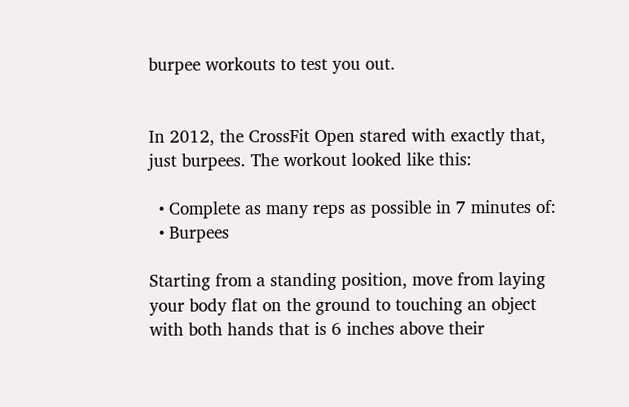burpee workouts to test you out.


In 2012, the CrossFit Open stared with exactly that, just burpees. The workout looked like this:

  • Complete as many reps as possible in 7 minutes of:
  • Burpees

Starting from a standing position, move from laying your body flat on the ground to touching an object with both hands that is 6 inches above their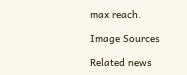max reach.

Image Sources

Related news